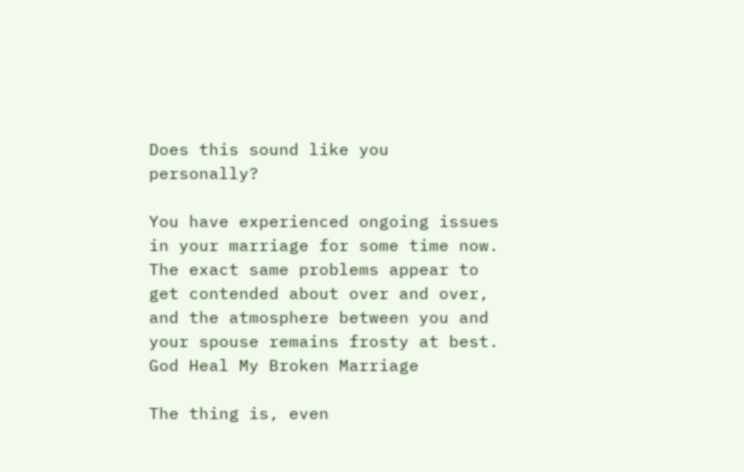Does this sound like you personally?

You have experienced ongoing issues in your marriage for some time now. The exact same problems appear to get contended about over and over, and the atmosphere between you and your spouse remains frosty at best. God Heal My Broken Marriage

The thing is, even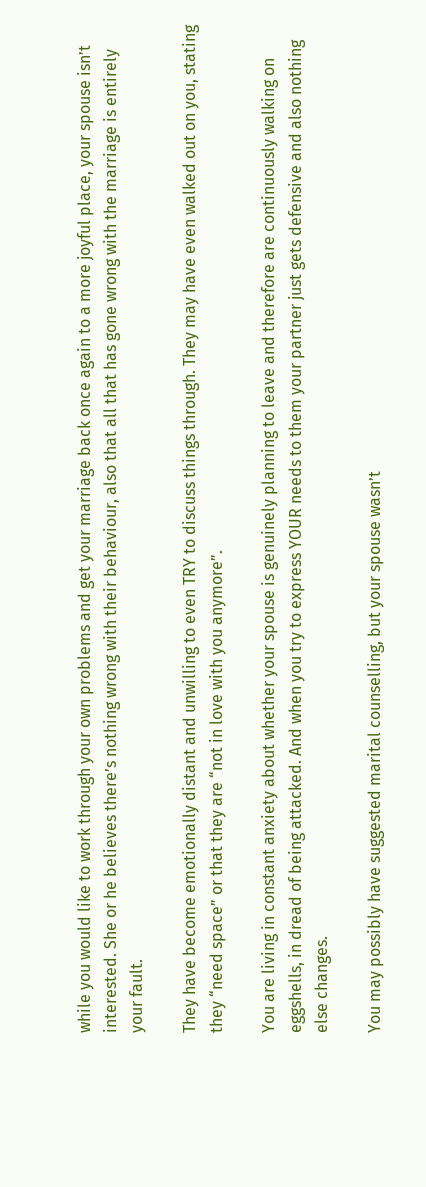while you would like to work through your own problems and get your marriage back once again to a more joyful place, your spouse isn’t interested. She or he believes there’s nothing wrong with their behaviour, also that all that has gone wrong with the marriage is entirely your fault.

They have become emotionally distant and unwilling to even TRY to discuss things through. They may have even walked out on you, stating they “need space” or that they are “not in love with you anymore”.

You are living in constant anxiety about whether your spouse is genuinely planning to leave and therefore are continuously walking on eggshells, in dread of being attacked. And when you try to express YOUR needs to them your partner just gets defensive and also nothing else changes.

You may possibly have suggested marital counselling, but your spouse wasn’t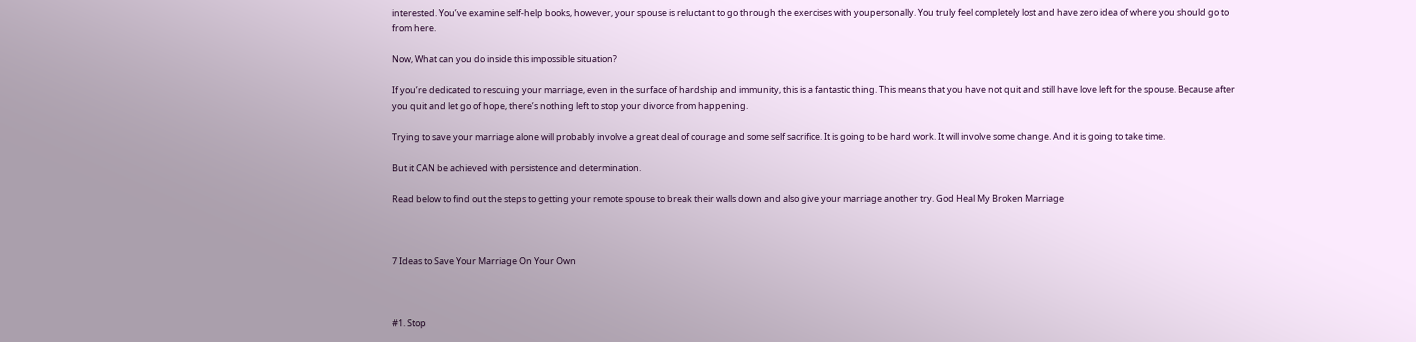interested. You’ve examine self-help books, however, your spouse is reluctant to go through the exercises with youpersonally. You truly feel completely lost and have zero idea of where you should go to from here.

Now, What can you do inside this impossible situation?

If you’re dedicated to rescuing your marriage, even in the surface of hardship and immunity, this is a fantastic thing. This means that you have not quit and still have love left for the spouse. Because after you quit and let go of hope, there’s nothing left to stop your divorce from happening.

Trying to save your marriage alone will probably involve a great deal of courage and some self sacrifice. It is going to be hard work. It will involve some change. And it is going to take time.

But it CAN be achieved with persistence and determination.

Read below to find out the steps to getting your remote spouse to break their walls down and also give your marriage another try. God Heal My Broken Marriage



7 Ideas to Save Your Marriage On Your Own



#1. Stop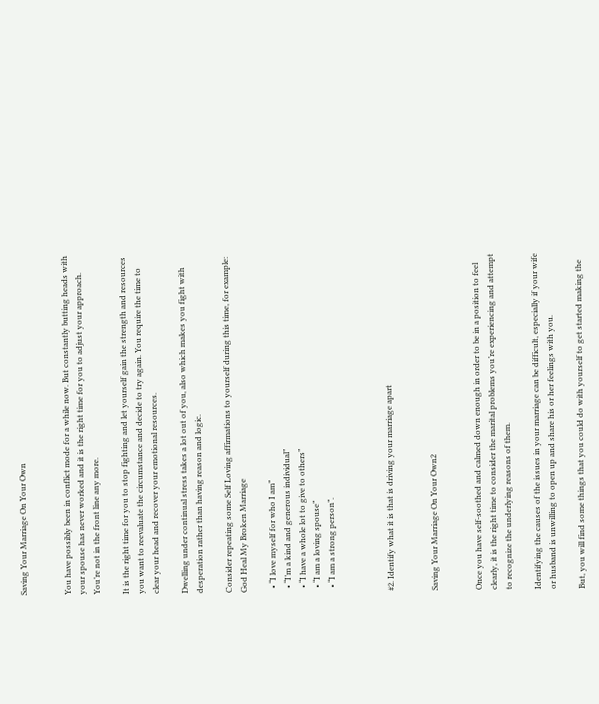Saving Your Marriage On Your Own


You have possibly been in conflict mode for a while now. But constantly butting heads with your spouse has never worked and it is the right time for you to adjust your approach. You’re not in the front line any more.

It is the right time for you to stop fighting and let yourself gain the strength and resources you want to reevaluate the circumstance and decide to try again. You require the time to clear your head and recover your emotional resources.

Dwelling under continual stress takes a lot out of you, also which makes you fight with desperation rather than having reason and logic.

Consider repeating some Self Loving affirmations to yourself during this time, for example: God Heal My Broken Marriage

  • “I love myself for who I am”
  • “I’m a kind and generous individual”
  • “I have a whole lot to give to others”
  • “I am a loving spouse”
  • “I am a strong person”.



#2. Identify what it is that is driving your marriage apart


Saving Your Marriage On Your Own2


Once you have self-soothed and calmed down enough in order to be in a position to feel clearly, it is the right time to consider the marital problems you’re experiencing and attempt to recognize the underlying reasons of them.

Identifying the causes of the issues in your marriage can be difficult, especially if your wife or husband is unwilling to open up and share his or her feelings with you.

But, you will find some things that you could do with yourself to get started making the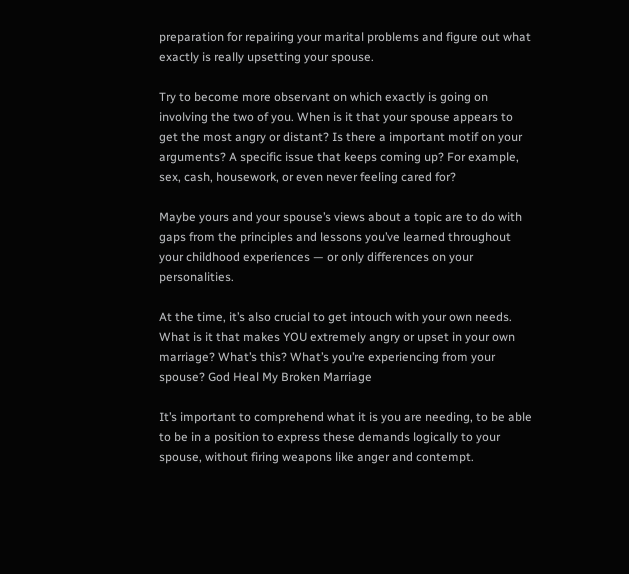preparation for repairing your marital problems and figure out what exactly is really upsetting your spouse.

Try to become more observant on which exactly is going on involving the two of you. When is it that your spouse appears to get the most angry or distant? Is there a important motif on your arguments? A specific issue that keeps coming up? For example, sex, cash, housework, or even never feeling cared for?

Maybe yours and your spouse’s views about a topic are to do with gaps from the principles and lessons you’ve learned throughout your childhood experiences — or only differences on your personalities.

At the time, it’s also crucial to get intouch with your own needs. What is it that makes YOU extremely angry or upset in your own marriage? What’s this? What’s you’re experiencing from your spouse? God Heal My Broken Marriage

It’s important to comprehend what it is you are needing, to be able to be in a position to express these demands logically to your spouse, without firing weapons like anger and contempt.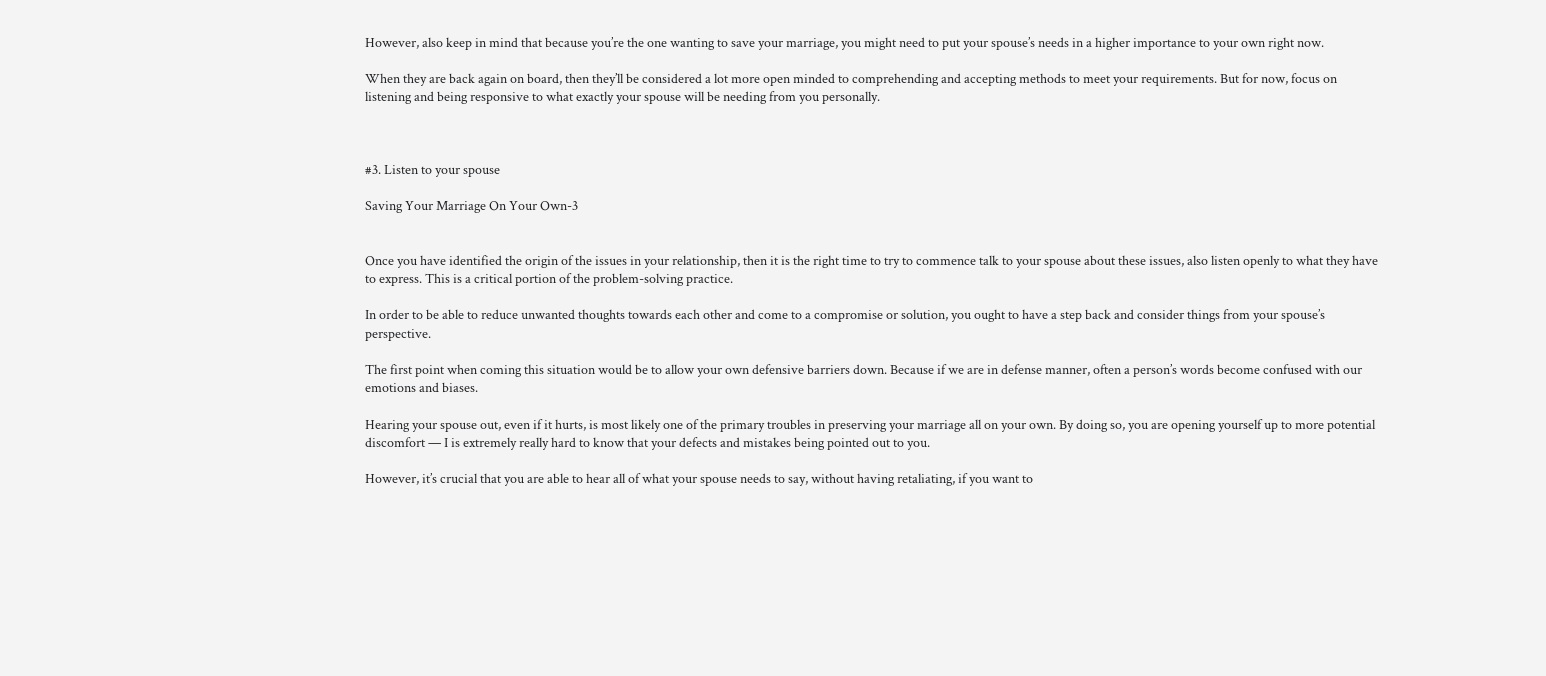However, also keep in mind that because you’re the one wanting to save your marriage, you might need to put your spouse’s needs in a higher importance to your own right now.

When they are back again on board, then they’ll be considered a lot more open minded to comprehending and accepting methods to meet your requirements. But for now, focus on listening and being responsive to what exactly your spouse will be needing from you personally.



#3. Listen to your spouse

Saving Your Marriage On Your Own-3


Once you have identified the origin of the issues in your relationship, then it is the right time to try to commence talk to your spouse about these issues, also listen openly to what they have to express. This is a critical portion of the problem-solving practice.

In order to be able to reduce unwanted thoughts towards each other and come to a compromise or solution, you ought to have a step back and consider things from your spouse’s perspective.

The first point when coming this situation would be to allow your own defensive barriers down. Because if we are in defense manner, often a person’s words become confused with our emotions and biases.

Hearing your spouse out, even if it hurts, is most likely one of the primary troubles in preserving your marriage all on your own. By doing so, you are opening yourself up to more potential discomfort — I is extremely really hard to know that your defects and mistakes being pointed out to you.

However, it’s crucial that you are able to hear all of what your spouse needs to say, without having retaliating, if you want to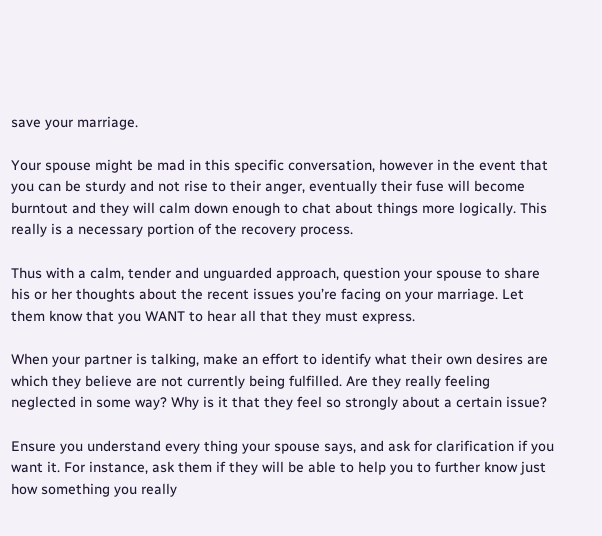save your marriage.

Your spouse might be mad in this specific conversation, however in the event that you can be sturdy and not rise to their anger, eventually their fuse will become burntout and they will calm down enough to chat about things more logically. This really is a necessary portion of the recovery process.

Thus with a calm, tender and unguarded approach, question your spouse to share his or her thoughts about the recent issues you’re facing on your marriage. Let them know that you WANT to hear all that they must express.

When your partner is talking, make an effort to identify what their own desires are which they believe are not currently being fulfilled. Are they really feeling neglected in some way? Why is it that they feel so strongly about a certain issue?

Ensure you understand every thing your spouse says, and ask for clarification if you want it. For instance, ask them if they will be able to help you to further know just how something you really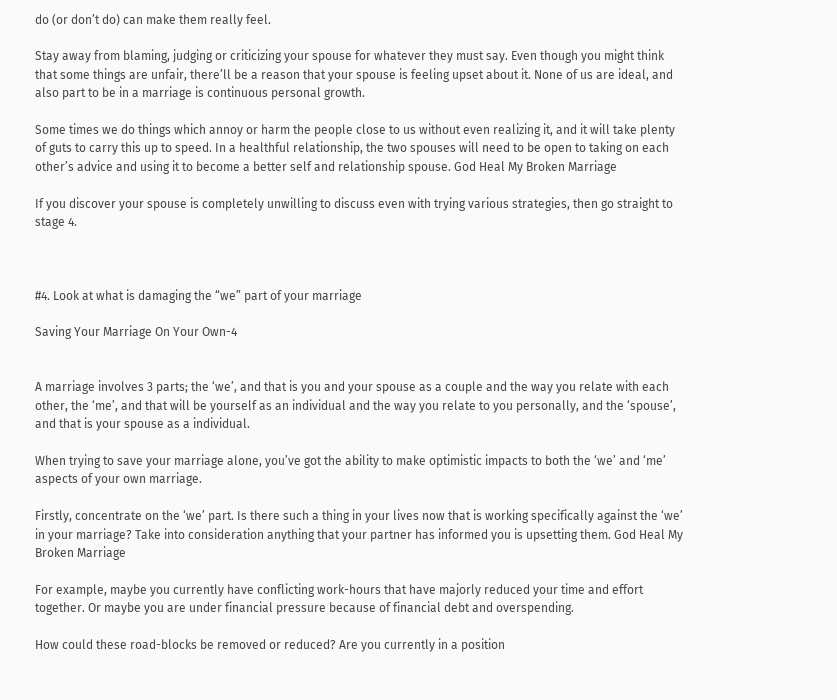do (or don’t do) can make them really feel.

Stay away from blaming, judging or criticizing your spouse for whatever they must say. Even though you might think that some things are unfair, there’ll be a reason that your spouse is feeling upset about it. None of us are ideal, and also part to be in a marriage is continuous personal growth.

Some times we do things which annoy or harm the people close to us without even realizing it, and it will take plenty of guts to carry this up to speed. In a healthful relationship, the two spouses will need to be open to taking on each other’s advice and using it to become a better self and relationship spouse. God Heal My Broken Marriage

If you discover your spouse is completely unwilling to discuss even with trying various strategies, then go straight to stage 4.



#4. Look at what is damaging the “we” part of your marriage

Saving Your Marriage On Your Own-4


A marriage involves 3 parts; the ‘we’, and that is you and your spouse as a couple and the way you relate with each other, the ‘me’, and that will be yourself as an individual and the way you relate to you personally, and the ‘spouse’, and that is your spouse as a individual.

When trying to save your marriage alone, you’ve got the ability to make optimistic impacts to both the ‘we’ and ‘me’ aspects of your own marriage.

Firstly, concentrate on the ‘we’ part. Is there such a thing in your lives now that is working specifically against the ‘we’ in your marriage? Take into consideration anything that your partner has informed you is upsetting them. God Heal My Broken Marriage

For example, maybe you currently have conflicting work-hours that have majorly reduced your time and effort together. Or maybe you are under financial pressure because of financial debt and overspending.

How could these road-blocks be removed or reduced? Are you currently in a position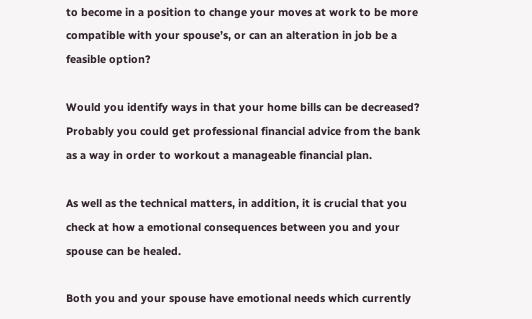to become in a position to change your moves at work to be more compatible with your spouse’s, or can an alteration in job be a feasible option?

Would you identify ways in that your home bills can be decreased? Probably you could get professional financial advice from the bank as a way in order to workout a manageable financial plan.

As well as the technical matters, in addition, it is crucial that you check at how a emotional consequences between you and your spouse can be healed.

Both you and your spouse have emotional needs which currently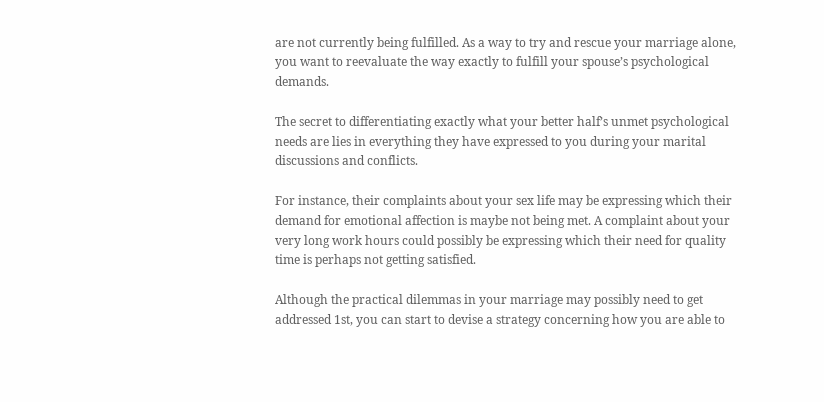are not currently being fulfilled. As a way to try and rescue your marriage alone, you want to reevaluate the way exactly to fulfill your spouse’s psychological demands.

The secret to differentiating exactly what your better half’s unmet psychological needs are lies in everything they have expressed to you during your marital discussions and conflicts.

For instance, their complaints about your sex life may be expressing which their demand for emotional affection is maybe not being met. A complaint about your very long work hours could possibly be expressing which their need for quality time is perhaps not getting satisfied.

Although the practical dilemmas in your marriage may possibly need to get addressed 1st, you can start to devise a strategy concerning how you are able to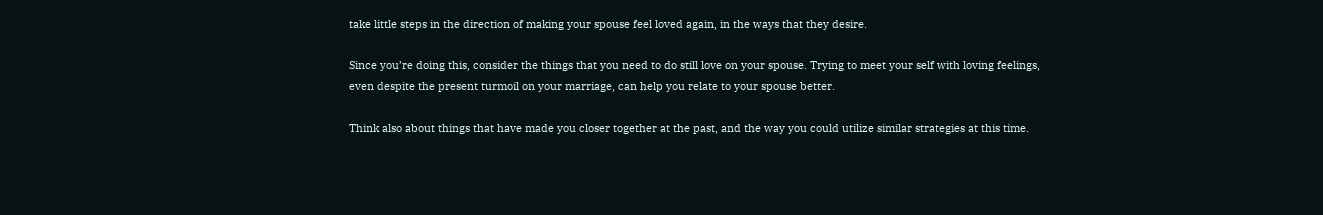take little steps in the direction of making your spouse feel loved again, in the ways that they desire.

Since you’re doing this, consider the things that you need to do still love on your spouse. Trying to meet your self with loving feelings, even despite the present turmoil on your marriage, can help you relate to your spouse better.

Think also about things that have made you closer together at the past, and the way you could utilize similar strategies at this time.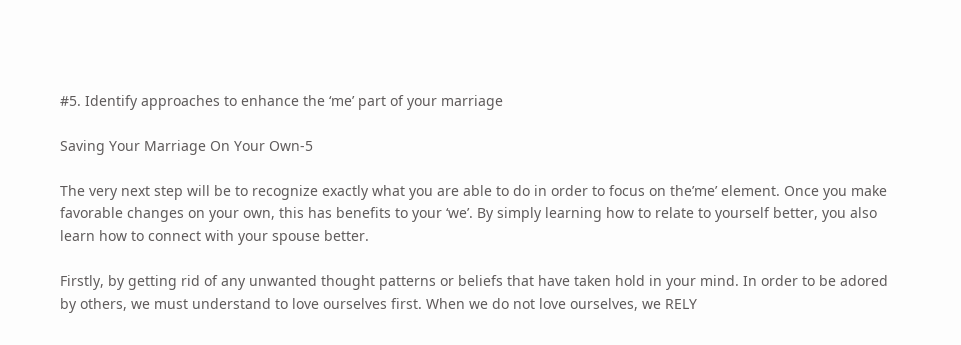#5. Identify approaches to enhance the ‘me’ part of your marriage

Saving Your Marriage On Your Own-5

The very next step will be to recognize exactly what you are able to do in order to focus on the’me’ element. Once you make favorable changes on your own, this has benefits to your ‘we’. By simply learning how to relate to yourself better, you also learn how to connect with your spouse better.

Firstly, by getting rid of any unwanted thought patterns or beliefs that have taken hold in your mind. In order to be adored by others, we must understand to love ourselves first. When we do not love ourselves, we RELY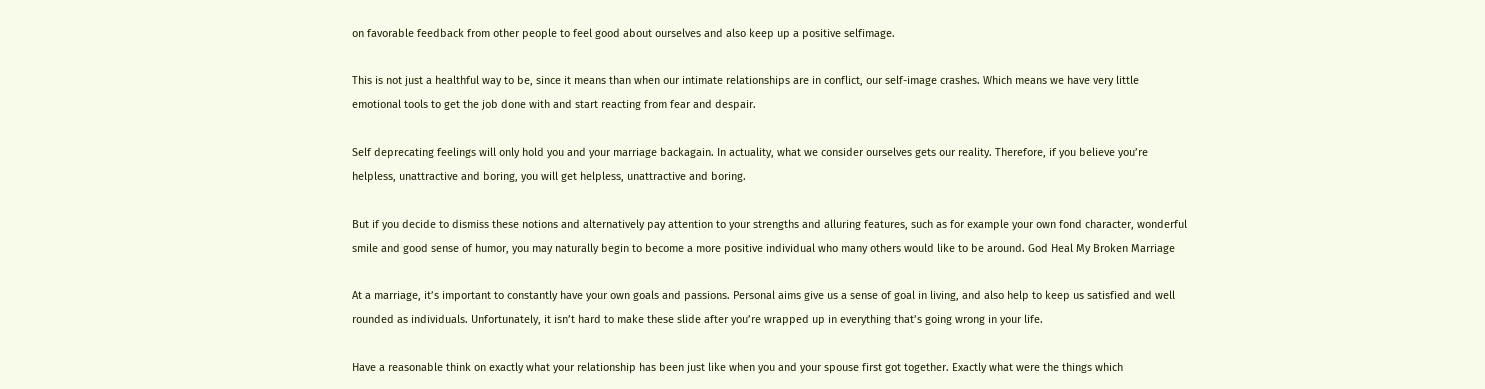on favorable feedback from other people to feel good about ourselves and also keep up a positive selfimage.

This is not just a healthful way to be, since it means than when our intimate relationships are in conflict, our self-image crashes. Which means we have very little emotional tools to get the job done with and start reacting from fear and despair.

Self deprecating feelings will only hold you and your marriage backagain. In actuality, what we consider ourselves gets our reality. Therefore, if you believe you’re helpless, unattractive and boring, you will get helpless, unattractive and boring.

But if you decide to dismiss these notions and alternatively pay attention to your strengths and alluring features, such as for example your own fond character, wonderful smile and good sense of humor, you may naturally begin to become a more positive individual who many others would like to be around. God Heal My Broken Marriage

At a marriage, it’s important to constantly have your own goals and passions. Personal aims give us a sense of goal in living, and also help to keep us satisfied and well rounded as individuals. Unfortunately, it isn’t hard to make these slide after you’re wrapped up in everything that’s going wrong in your life.

Have a reasonable think on exactly what your relationship has been just like when you and your spouse first got together. Exactly what were the things which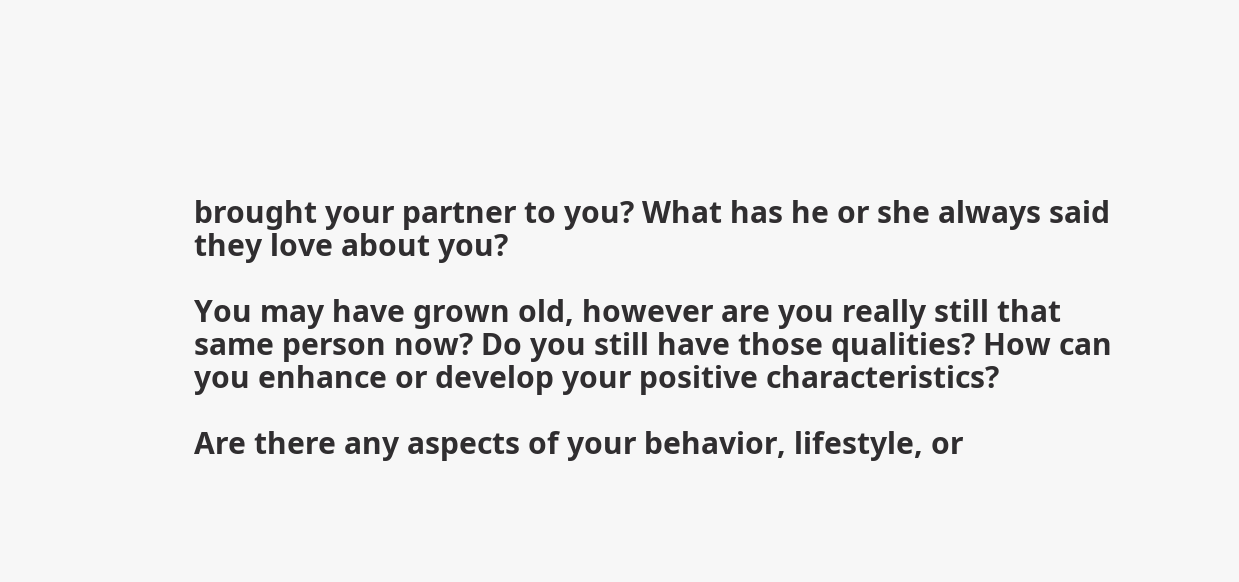brought your partner to you? What has he or she always said they love about you?

You may have grown old, however are you really still that same person now? Do you still have those qualities? How can you enhance or develop your positive characteristics?

Are there any aspects of your behavior, lifestyle, or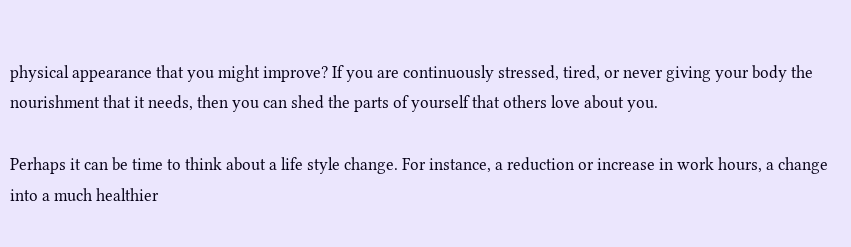physical appearance that you might improve? If you are continuously stressed, tired, or never giving your body the nourishment that it needs, then you can shed the parts of yourself that others love about you.

Perhaps it can be time to think about a life style change. For instance, a reduction or increase in work hours, a change into a much healthier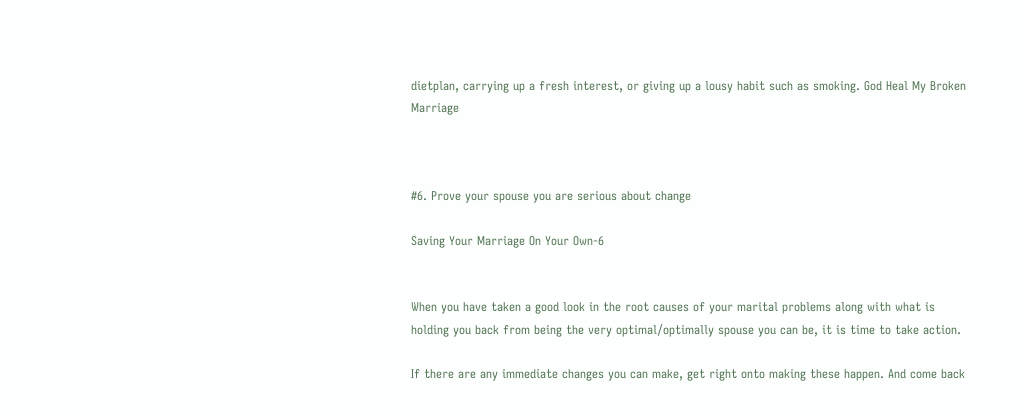dietplan, carrying up a fresh interest, or giving up a lousy habit such as smoking. God Heal My Broken Marriage



#6. Prove your spouse you are serious about change

Saving Your Marriage On Your Own-6


When you have taken a good look in the root causes of your marital problems along with what is holding you back from being the very optimal/optimally spouse you can be, it is time to take action.

If there are any immediate changes you can make, get right onto making these happen. And come back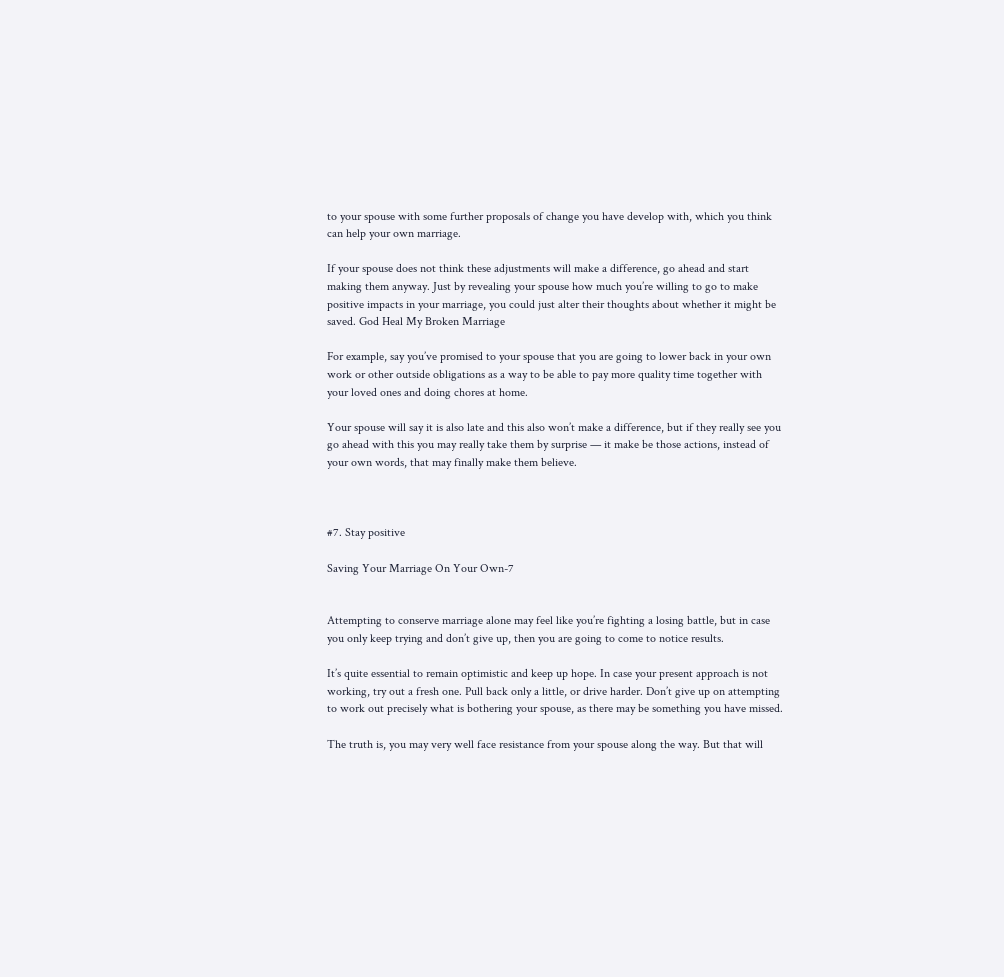to your spouse with some further proposals of change you have develop with, which you think can help your own marriage.

If your spouse does not think these adjustments will make a difference, go ahead and start making them anyway. Just by revealing your spouse how much you’re willing to go to make positive impacts in your marriage, you could just alter their thoughts about whether it might be saved. God Heal My Broken Marriage

For example, say you’ve promised to your spouse that you are going to lower back in your own work or other outside obligations as a way to be able to pay more quality time together with your loved ones and doing chores at home.

Your spouse will say it is also late and this also won’t make a difference, but if they really see you go ahead with this you may really take them by surprise — it make be those actions, instead of your own words, that may finally make them believe.



#7. Stay positive

Saving Your Marriage On Your Own-7


Attempting to conserve marriage alone may feel like you’re fighting a losing battle, but in case you only keep trying and don’t give up, then you are going to come to notice results.

It’s quite essential to remain optimistic and keep up hope. In case your present approach is not working, try out a fresh one. Pull back only a little, or drive harder. Don’t give up on attempting to work out precisely what is bothering your spouse, as there may be something you have missed.

The truth is, you may very well face resistance from your spouse along the way. But that will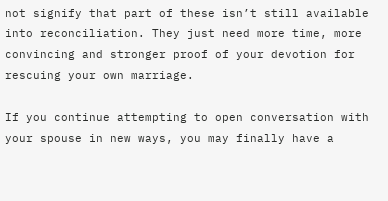not signify that part of these isn’t still available into reconciliation. They just need more time, more convincing and stronger proof of your devotion for rescuing your own marriage.

If you continue attempting to open conversation with your spouse in new ways, you may finally have a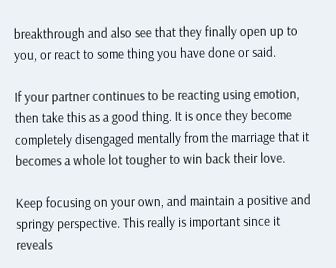breakthrough and also see that they finally open up to you, or react to some thing you have done or said.

If your partner continues to be reacting using emotion, then take this as a good thing. It is once they become completely disengaged mentally from the marriage that it becomes a whole lot tougher to win back their love.

Keep focusing on your own, and maintain a positive and springy perspective. This really is important since it reveals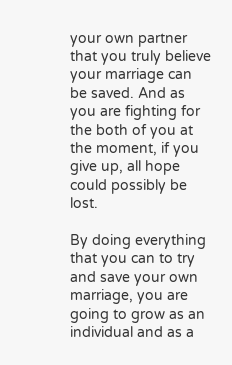your own partner that you truly believe your marriage can be saved. And as you are fighting for the both of you at the moment, if you give up, all hope could possibly be lost.

By doing everything that you can to try and save your own marriage, you are going to grow as an individual and as a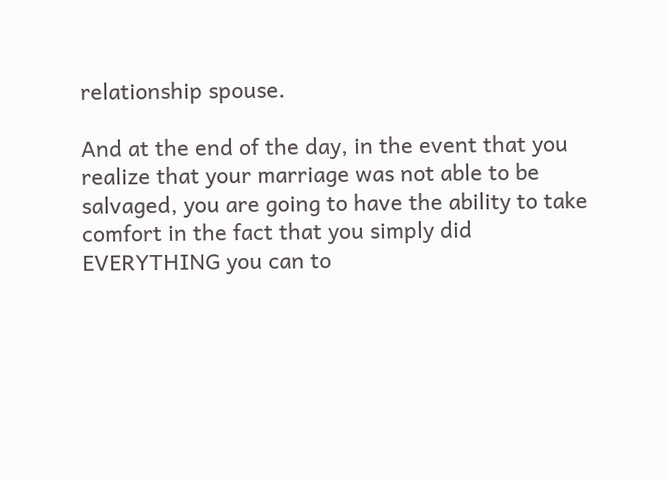relationship spouse.

And at the end of the day, in the event that you realize that your marriage was not able to be salvaged, you are going to have the ability to take comfort in the fact that you simply did EVERYTHING you can to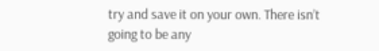try and save it on your own. There isn’t going to be any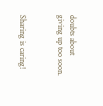doubts about giving up too soon.


Sharing is caring!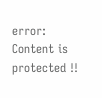error: Content is protected !!